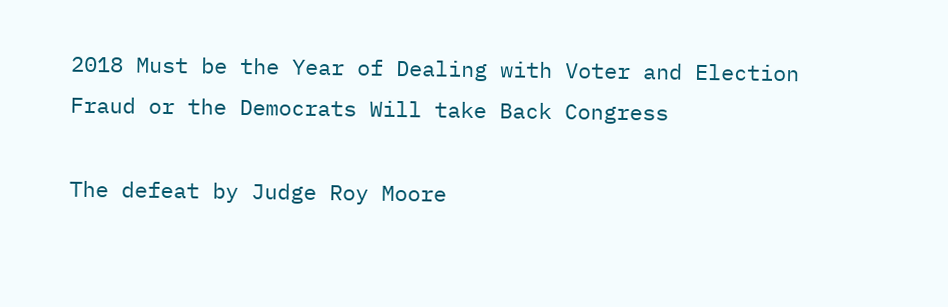2018 Must be the Year of Dealing with Voter and Election Fraud or the Democrats Will take Back Congress

The defeat by Judge Roy Moore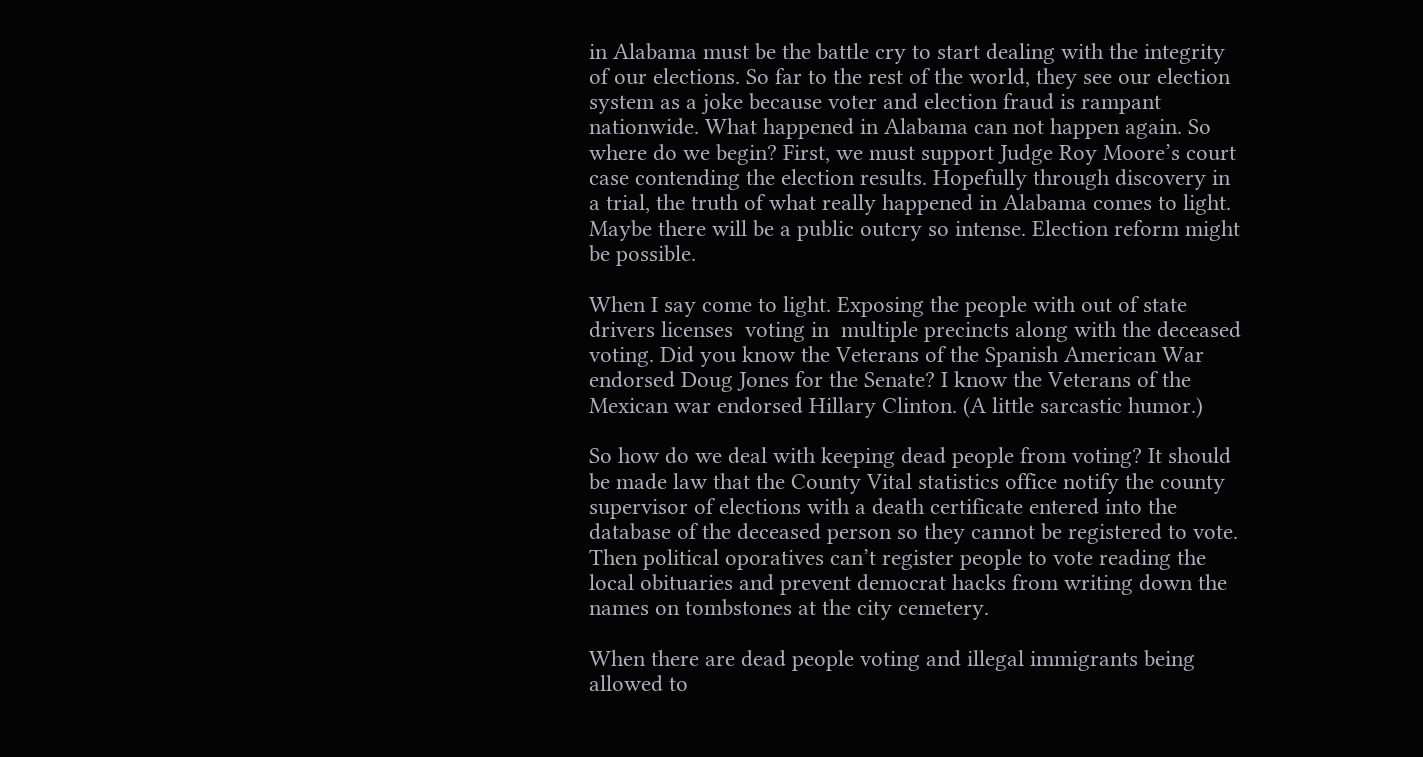in Alabama must be the battle cry to start dealing with the integrity of our elections. So far to the rest of the world, they see our election system as a joke because voter and election fraud is rampant nationwide. What happened in Alabama can not happen again. So where do we begin? First, we must support Judge Roy Moore’s court case contending the election results. Hopefully through discovery in a trial, the truth of what really happened in Alabama comes to light. Maybe there will be a public outcry so intense. Election reform might be possible.

When I say come to light. Exposing the people with out of state drivers licenses  voting in  multiple precincts along with the deceased voting. Did you know the Veterans of the Spanish American War endorsed Doug Jones for the Senate? I know the Veterans of the Mexican war endorsed Hillary Clinton. (A little sarcastic humor.)

So how do we deal with keeping dead people from voting? It should be made law that the County Vital statistics office notify the county supervisor of elections with a death certificate entered into the database of the deceased person so they cannot be registered to vote. Then political oporatives can’t register people to vote reading the local obituaries and prevent democrat hacks from writing down the names on tombstones at the city cemetery.

When there are dead people voting and illegal immigrants being allowed to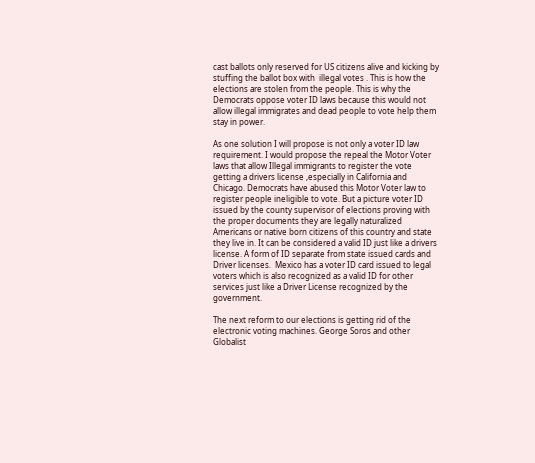cast ballots only reserved for US citizens alive and kicking by stuffing the ballot box with  illegal votes . This is how the elections are stolen from the people. This is why the Democrats oppose voter ID laws because this would not allow illegal immigrates and dead people to vote help them stay in power.

As one solution I will propose is not only a voter ID law requirement. I would propose the repeal the Motor Voter laws that allow Illegal immigrants to register the vote getting a drivers license ,especially in California and Chicago. Democrats have abused this Motor Voter law to register people ineligible to vote. But a picture voter ID issued by the county supervisor of elections proving with the proper documents they are legally naturalized Americans or native born citizens of this country and state they live in. It can be considered a valid ID just like a drivers license. A form of ID separate from state issued cards and Driver licenses.  Mexico has a voter ID card issued to legal voters which is also recognized as a valid ID for other services just like a Driver License recognized by the government.

The next reform to our elections is getting rid of the electronic voting machines. George Soros and other Globalist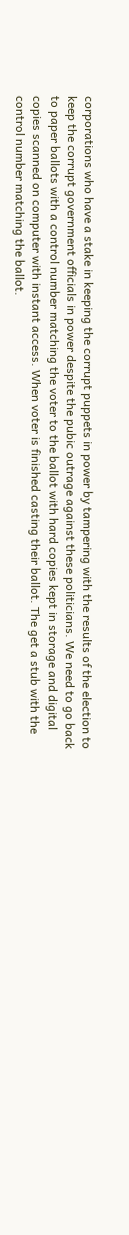corporations who have a stake in keeping the corrupt puppets in power by tampering with the results of the election to keep the corrupt government officials in power despite the pubic outrage against these politicians. We need to go back to paper ballots with a control number matching the voter to the ballot with hard copies kept in storage and digital copies scanned on computer with instant access. When voter is finished casting their ballot. The get a stub with the control number matching the ballot.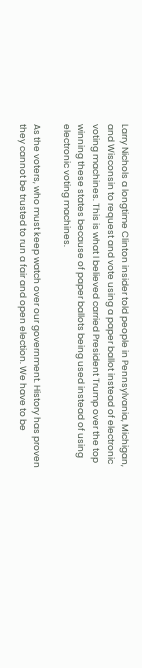Larry Nichols a longtime Clinton insider told people in Pennsylvania, Michigan, and Wisconsin to request and vote using a paper ballot instead of electronic voting machines. This is what I believed carried President Trump over the top winning these states because of paper ballots being used instead of using electronic voting machines.

As the voters, who must keep watch over our government. History has proven they cannot be trusted to run a fair and open election. We have to be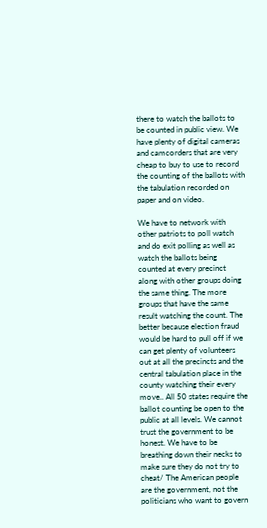there to watch the ballots to be counted in public view. We have plenty of digital cameras and camcorders that are very cheap to buy to use to record the counting of the ballots with the tabulation recorded on paper and on video.

We have to network with other patriots to poll watch and do exit polling as well as watch the ballots being counted at every precinct along with other groups doing the same thing. The more groups that have the same result watching the count. The better because election fraud would be hard to pull off if we can get plenty of volunteers out at all the precincts and the central tabulation place in the county watching their every move.. All 50 states require the ballot counting be open to the public at all levels. We cannot trust the government to be honest. We have to be breathing down their necks to make sure they do not try to cheat/ The American people are the government, not the politicians who want to govern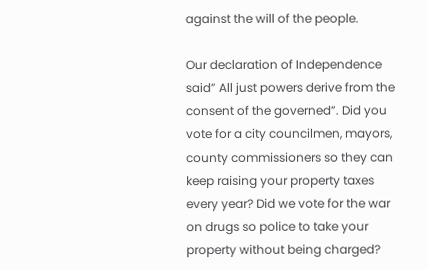against the will of the people.

Our declaration of Independence said” All just powers derive from the consent of the governed”. Did you vote for a city councilmen, mayors, county commissioners so they can keep raising your property taxes every year? Did we vote for the war on drugs so police to take your property without being charged?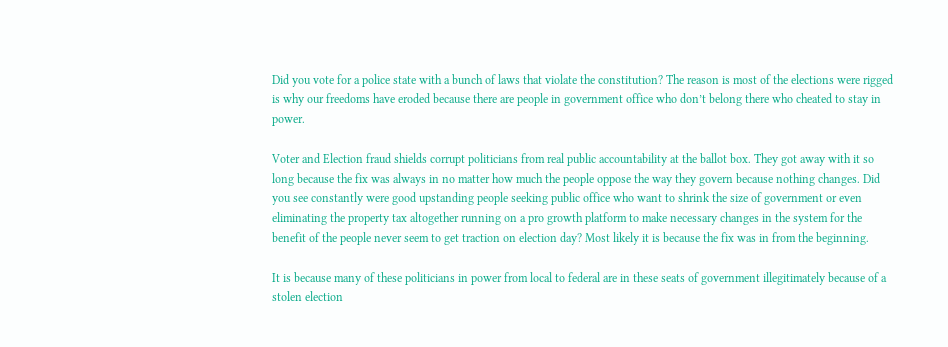Did you vote for a police state with a bunch of laws that violate the constitution? The reason is most of the elections were rigged is why our freedoms have eroded because there are people in government office who don’t belong there who cheated to stay in power.

Voter and Election fraud shields corrupt politicians from real public accountability at the ballot box. They got away with it so long because the fix was always in no matter how much the people oppose the way they govern because nothing changes. Did you see constantly were good upstanding people seeking public office who want to shrink the size of government or even eliminating the property tax altogether running on a pro growth platform to make necessary changes in the system for the benefit of the people never seem to get traction on election day? Most likely it is because the fix was in from the beginning.

It is because many of these politicians in power from local to federal are in these seats of government illegitimately because of a stolen election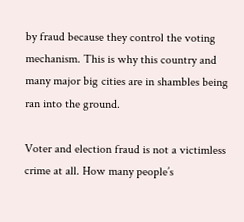by fraud because they control the voting mechanism. This is why this country and many major big cities are in shambles being ran into the ground.

Voter and election fraud is not a victimless crime at all. How many people’s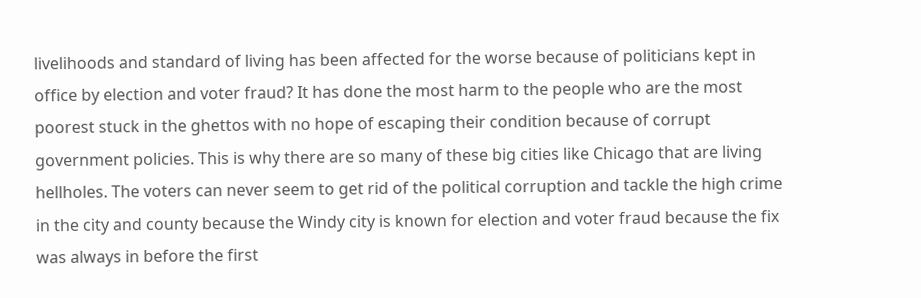livelihoods and standard of living has been affected for the worse because of politicians kept in office by election and voter fraud? It has done the most harm to the people who are the most poorest stuck in the ghettos with no hope of escaping their condition because of corrupt government policies. This is why there are so many of these big cities like Chicago that are living hellholes. The voters can never seem to get rid of the political corruption and tackle the high crime in the city and county because the Windy city is known for election and voter fraud because the fix was always in before the first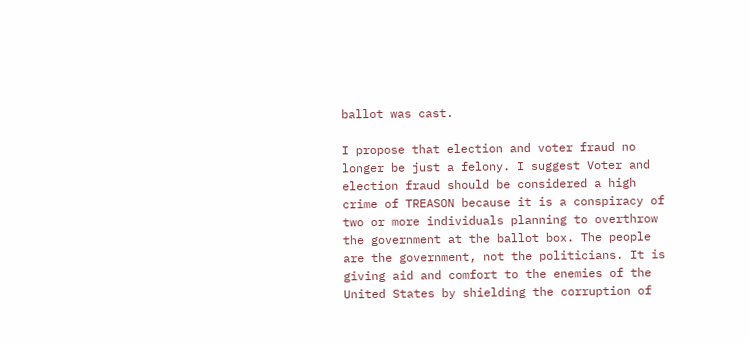ballot was cast.

I propose that election and voter fraud no longer be just a felony. I suggest Voter and election fraud should be considered a high crime of TREASON because it is a conspiracy of two or more individuals planning to overthrow the government at the ballot box. The people are the government, not the politicians. It is giving aid and comfort to the enemies of the United States by shielding the corruption of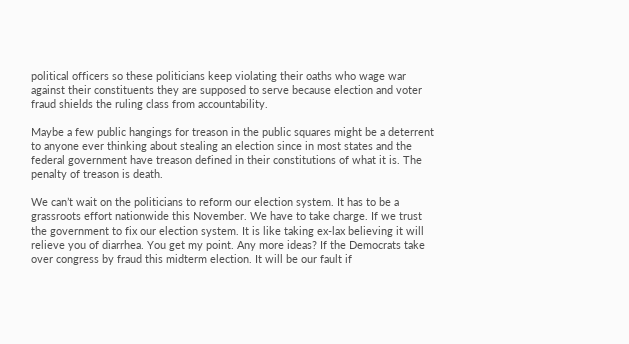political officers so these politicians keep violating their oaths who wage war against their constituents they are supposed to serve because election and voter fraud shields the ruling class from accountability.

Maybe a few public hangings for treason in the public squares might be a deterrent to anyone ever thinking about stealing an election since in most states and the federal government have treason defined in their constitutions of what it is. The penalty of treason is death.

We can’t wait on the politicians to reform our election system. It has to be a grassroots effort nationwide this November. We have to take charge. If we trust the government to fix our election system. It is like taking ex-lax believing it will relieve you of diarrhea. You get my point. Any more ideas? If the Democrats take over congress by fraud this midterm election. It will be our fault if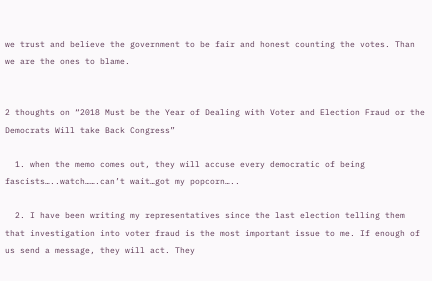we trust and believe the government to be fair and honest counting the votes. Than we are the ones to blame.


2 thoughts on “2018 Must be the Year of Dealing with Voter and Election Fraud or the Democrats Will take Back Congress”

  1. when the memo comes out, they will accuse every democratic of being fascists…..watch…….can’t wait…got my popcorn…..

  2. I have been writing my representatives since the last election telling them that investigation into voter fraud is the most important issue to me. If enough of us send a message, they will act. They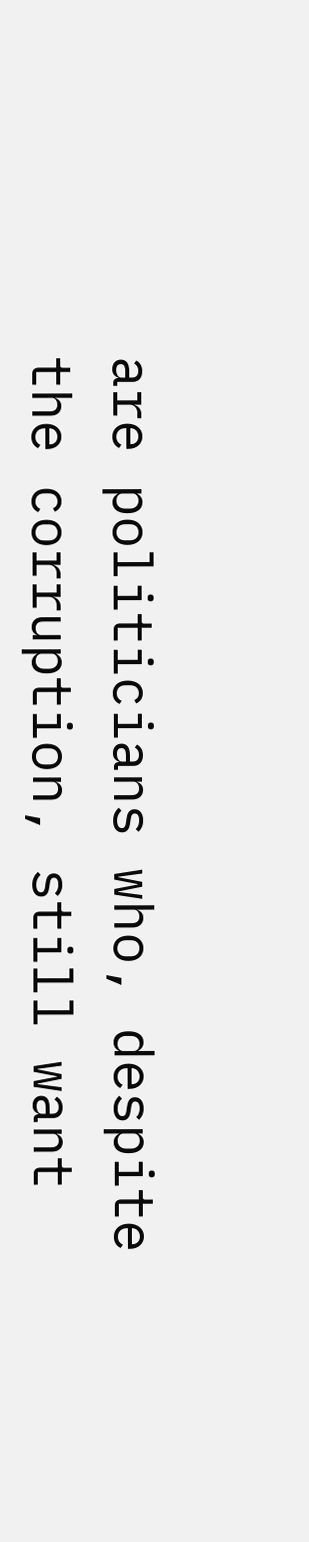are politicians who, despite the corruption, still want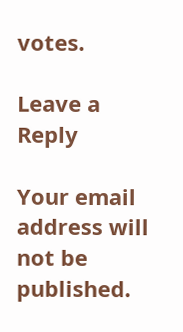votes.

Leave a Reply

Your email address will not be published.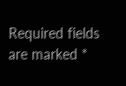Required fields are marked *